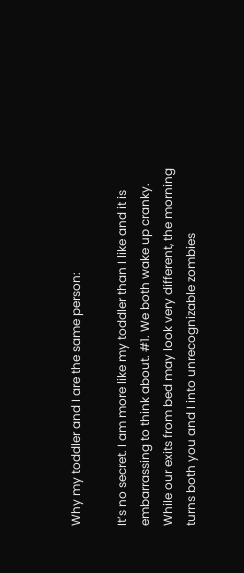Why my toddler and I are the same person:

It’s no secret. I am more like my toddler than I like and it is embarrassing to think about. #1. We both wake up cranky. While our exits from bed may look very different, the morning turns both you and I into unrecognizable zombies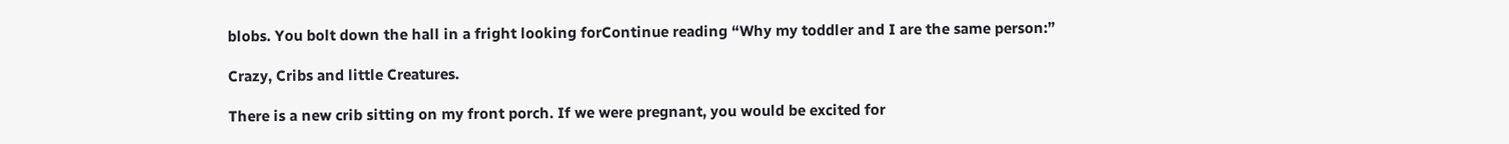blobs. You bolt down the hall in a fright looking forContinue reading “Why my toddler and I are the same person:”

Crazy, Cribs and little Creatures.

There is a new crib sitting on my front porch. If we were pregnant, you would be excited for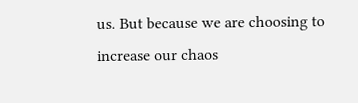us. But because we are choosing to increase our chaos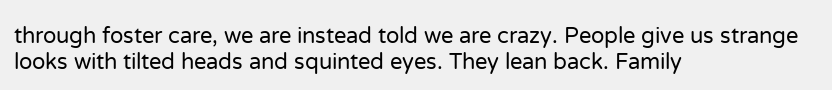through foster care, we are instead told we are crazy. People give us strange looks with tilted heads and squinted eyes. They lean back. Family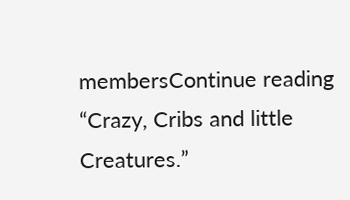membersContinue reading “Crazy, Cribs and little Creatures.”